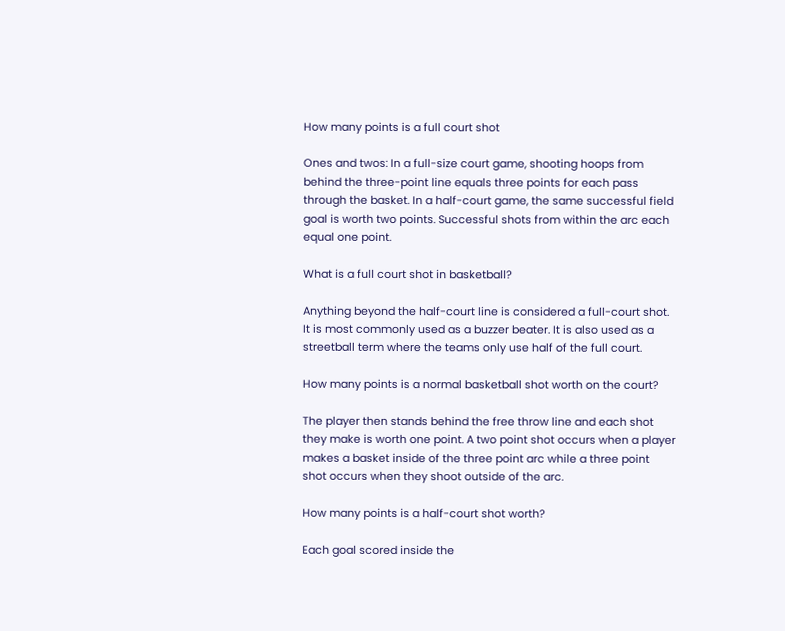How many points is a full court shot

Ones and twos: In a full-size court game, shooting hoops from behind the three-point line equals three points for each pass through the basket. In a half-court game, the same successful field goal is worth two points. Successful shots from within the arc each equal one point.

What is a full court shot in basketball?

Anything beyond the half-court line is considered a full-court shot. It is most commonly used as a buzzer beater. It is also used as a streetball term where the teams only use half of the full court.

How many points is a normal basketball shot worth on the court?

The player then stands behind the free throw line and each shot they make is worth one point. A two point shot occurs when a player makes a basket inside of the three point arc while a three point shot occurs when they shoot outside of the arc.

How many points is a half-court shot worth?

Each goal scored inside the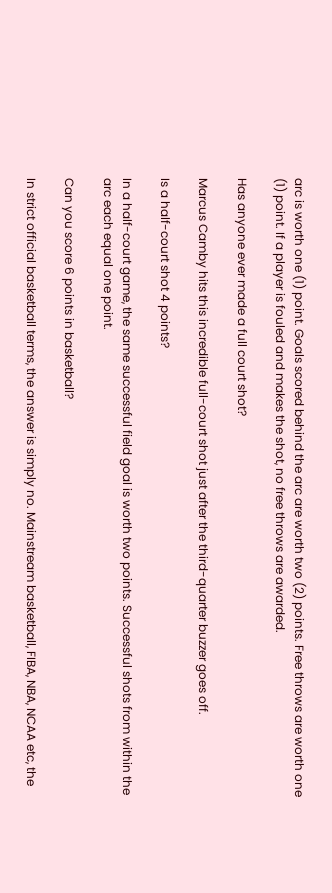arc is worth one (1) point. Goals scored behind the arc are worth two (2) points. Free throws are worth one (1) point. If a player is fouled and makes the shot, no free throws are awarded.

Has anyone ever made a full court shot?

Marcus Camby hits this incredible full-court shot just after the third-quarter buzzer goes off.

Is a half-court shot 4 points?

In a half-court game, the same successful field goal is worth two points. Successful shots from within the arc each equal one point.

Can you score 6 points in basketball?

In strict official basketball terms, the answer is simply no. Mainstream basketball, FIBA, NBA, NCAA etc, the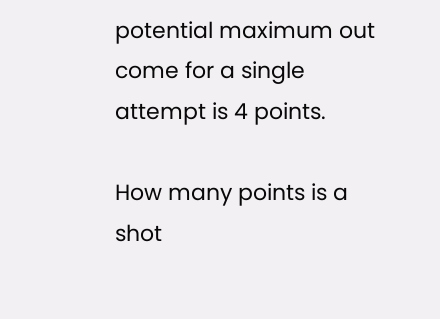potential maximum out come for a single attempt is 4 points.

How many points is a shot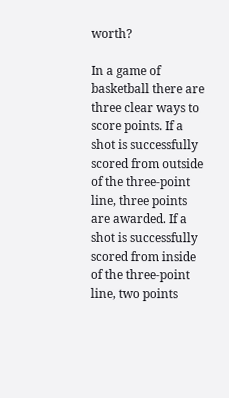worth?

In a game of basketball there are three clear ways to score points. If a shot is successfully scored from outside of the three-point line, three points are awarded. If a shot is successfully scored from inside of the three-point line, two points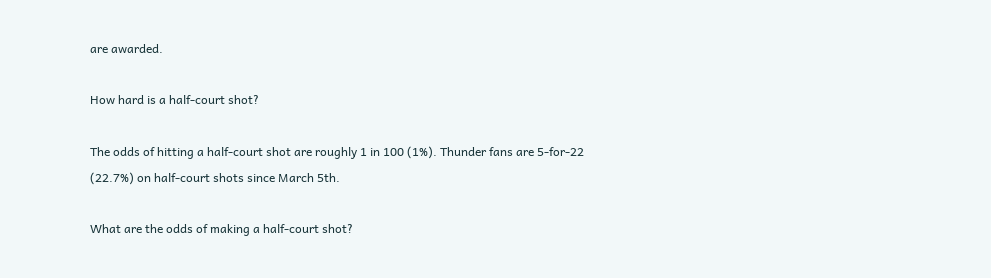are awarded.

How hard is a half-court shot?

The odds of hitting a half-court shot are roughly 1 in 100 (1%). Thunder fans are 5-for-22 (22.7%) on half-court shots since March 5th.

What are the odds of making a half-court shot?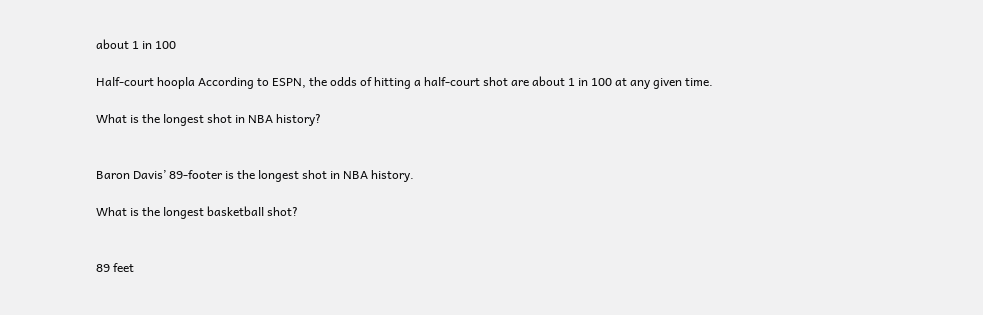about 1 in 100

Half-court hoopla According to ESPN, the odds of hitting a half-court shot are about 1 in 100 at any given time.

What is the longest shot in NBA history?


Baron Davis’ 89-footer is the longest shot in NBA history.

What is the longest basketball shot?


89 feet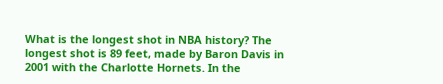What is the longest shot in NBA history? The longest shot is 89 feet, made by Baron Davis in 2001 with the Charlotte Hornets. In the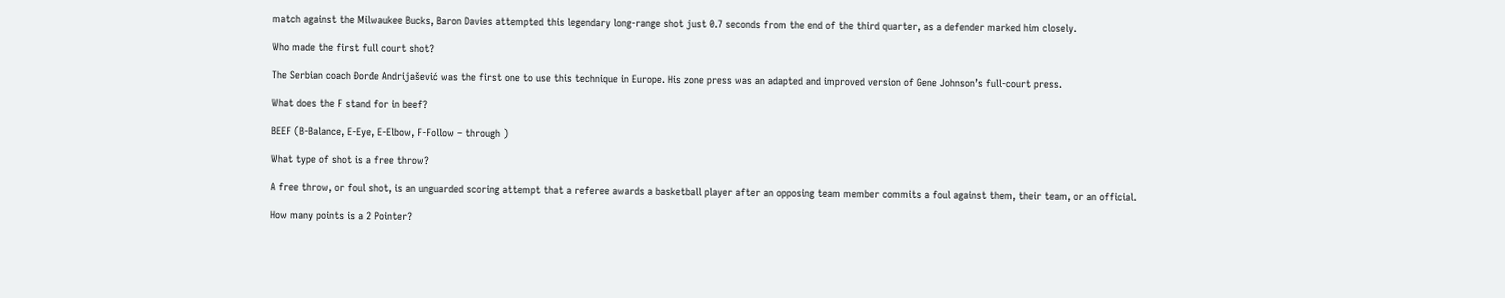match against the Milwaukee Bucks, Baron Davies attempted this legendary long-range shot just 0.7 seconds from the end of the third quarter, as a defender marked him closely.

Who made the first full court shot?

The Serbian coach Đorđe Andrijašević was the first one to use this technique in Europe. His zone press was an adapted and improved version of Gene Johnson’s full-court press.

What does the F stand for in beef?

BEEF (B-Balance, E-Eye, E-Elbow, F-Follow – through )

What type of shot is a free throw?

A free throw, or foul shot, is an unguarded scoring attempt that a referee awards a basketball player after an opposing team member commits a foul against them, their team, or an official.

How many points is a 2 Pointer?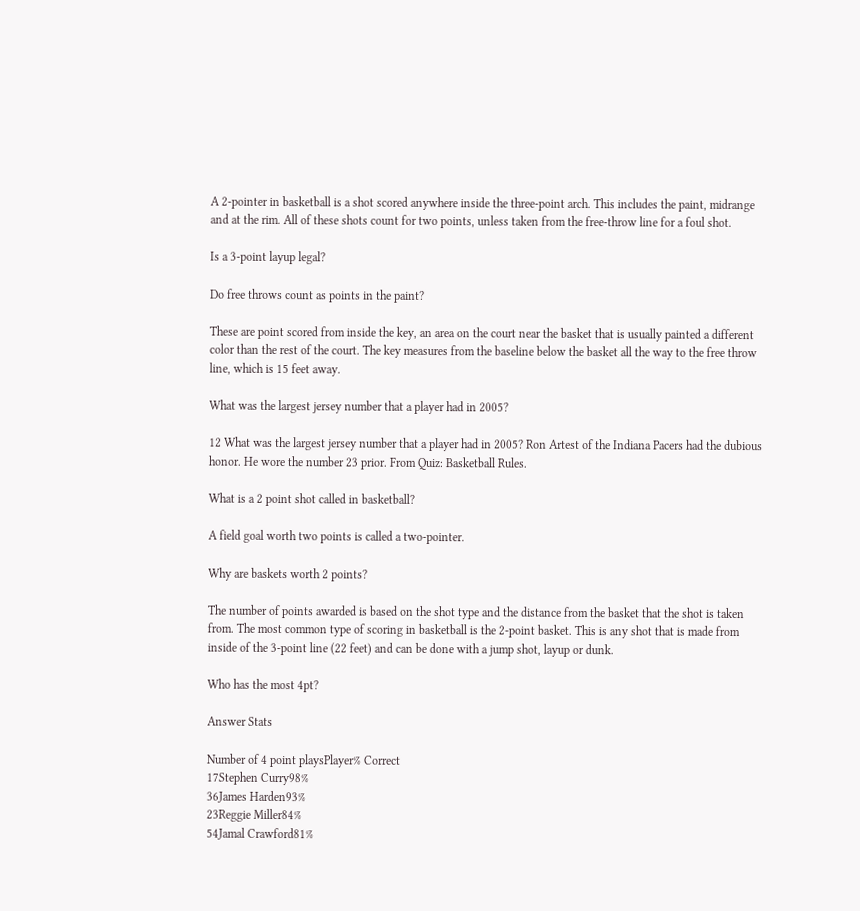A 2-pointer in basketball is a shot scored anywhere inside the three-point arch. This includes the paint, midrange and at the rim. All of these shots count for two points, unless taken from the free-throw line for a foul shot.

Is a 3-point layup legal?

Do free throws count as points in the paint?

These are point scored from inside the key, an area on the court near the basket that is usually painted a different color than the rest of the court. The key measures from the baseline below the basket all the way to the free throw line, which is 15 feet away.

What was the largest jersey number that a player had in 2005?

12 What was the largest jersey number that a player had in 2005? Ron Artest of the Indiana Pacers had the dubious honor. He wore the number 23 prior. From Quiz: Basketball Rules.

What is a 2 point shot called in basketball?

A field goal worth two points is called a two-pointer.

Why are baskets worth 2 points?

The number of points awarded is based on the shot type and the distance from the basket that the shot is taken from. The most common type of scoring in basketball is the 2-point basket. This is any shot that is made from inside of the 3-point line (22 feet) and can be done with a jump shot, layup or dunk.

Who has the most 4pt?

Answer Stats

Number of 4 point playsPlayer% Correct
17Stephen Curry98%
36James Harden93%
23Reggie Miller84%
54Jamal Crawford81%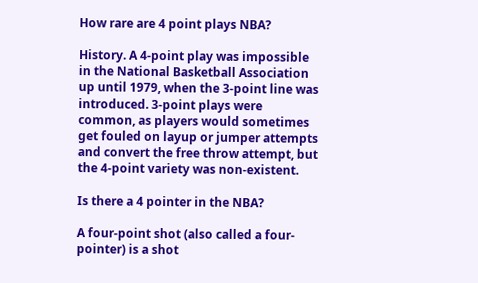How rare are 4 point plays NBA?

History. A 4-point play was impossible in the National Basketball Association up until 1979, when the 3-point line was introduced. 3-point plays were common, as players would sometimes get fouled on layup or jumper attempts and convert the free throw attempt, but the 4-point variety was non-existent.

Is there a 4 pointer in the NBA?

A four-point shot (also called a four-pointer) is a shot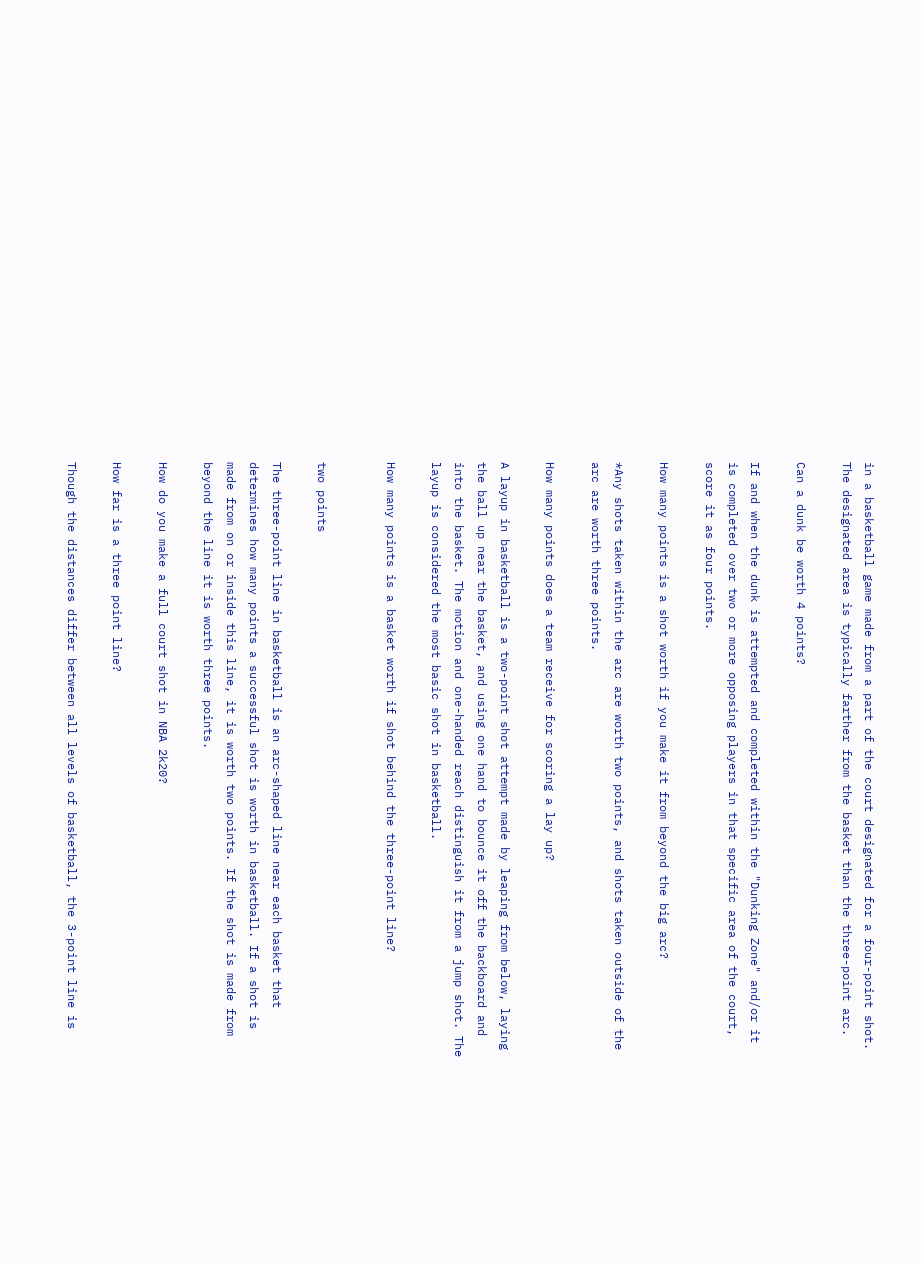in a basketball game made from a part of the court designated for a four-point shot. The designated area is typically farther from the basket than the three-point arc.

Can a dunk be worth 4 points?

If and when the dunk is attempted and completed within the "Dunking Zone" and/or it is completed over two or more opposing players in that specific area of the court, score it as four points.

How many points is a shot worth if you make it from beyond the big arc?

*Any shots taken within the arc are worth two points, and shots taken outside of the arc are worth three points.

How many points does a team receive for scoring a lay up?

A layup in basketball is a two-point shot attempt made by leaping from below, laying the ball up near the basket, and using one hand to bounce it off the backboard and into the basket. The motion and one-handed reach distinguish it from a jump shot. The layup is considered the most basic shot in basketball.

How many points is a basket worth if shot behind the three-point line?


two points

The three-point line in basketball is an arc-shaped line near each basket that determines how many points a successful shot is worth in basketball. If a shot is made from on or inside this line, it is worth two points. If the shot is made from beyond the line it is worth three points.

How do you make a full court shot in NBA 2k20?

How far is a three point line?

Though the distances differ between all levels of basketball, the 3-point line is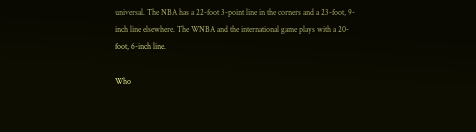universal. The NBA has a 22-foot 3-point line in the corners and a 23-foot, 9-inch line elsewhere. The WNBA and the international game plays with a 20-foot, 6-inch line.

Who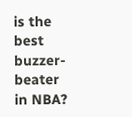is the best buzzer-beater in NBA?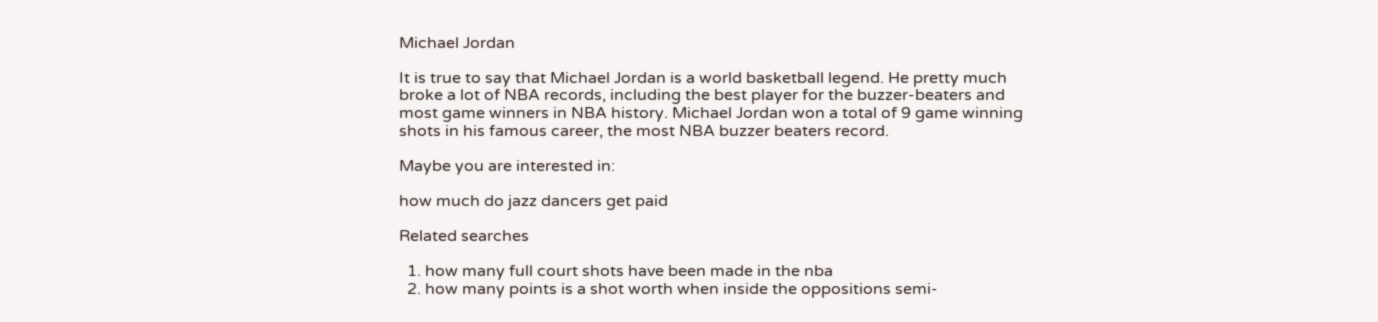Michael Jordan

It is true to say that Michael Jordan is a world basketball legend. He pretty much broke a lot of NBA records, including the best player for the buzzer-beaters and most game winners in NBA history. Michael Jordan won a total of 9 game winning shots in his famous career, the most NBA buzzer beaters record.

Maybe you are interested in:

how much do jazz dancers get paid

Related searches

  1. how many full court shots have been made in the nba
  2. how many points is a shot worth when inside the oppositions semi-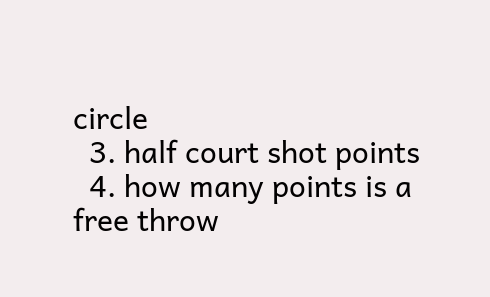circle
  3. half court shot points
  4. how many points is a free throw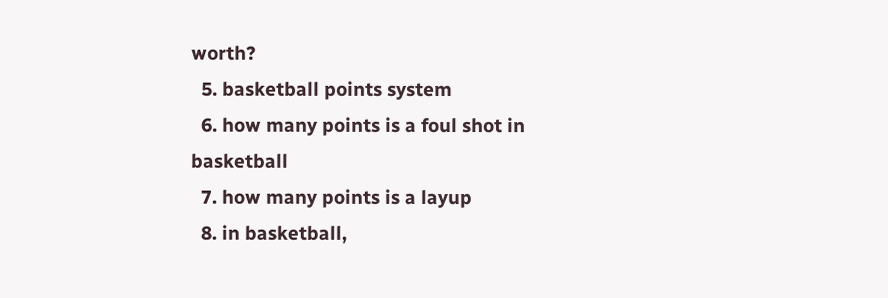worth?
  5. basketball points system
  6. how many points is a foul shot in basketball
  7. how many points is a layup
  8. in basketball,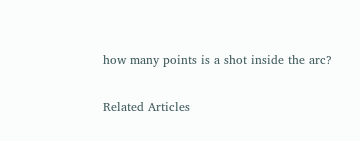how many points is a shot inside the arc?

Related Articles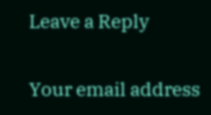Leave a Reply

Your email address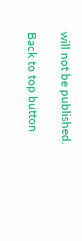will not be published.

Back to top button